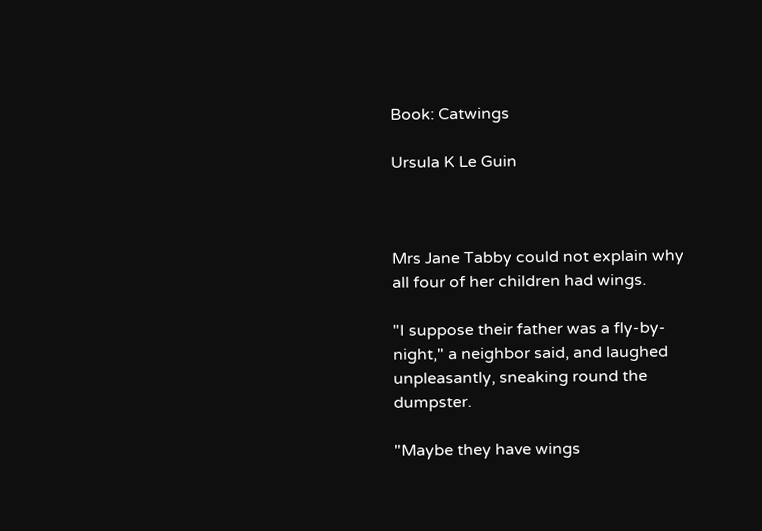Book: Catwings

Ursula K Le Guin



Mrs Jane Tabby could not explain why all four of her children had wings.

"I suppose their father was a fly-by-night," a neighbor said, and laughed unpleasantly, sneaking round the dumpster.

"Maybe they have wings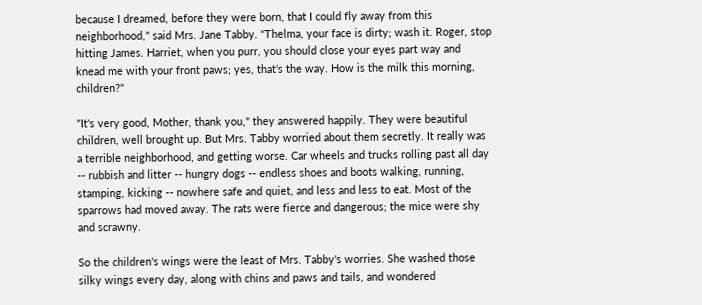because I dreamed, before they were born, that I could fly away from this neighborhood," said Mrs. Jane Tabby. "Thelma, your face is dirty; wash it. Roger, stop hitting James. Harriet, when you purr, you should close your eyes part way and knead me with your front paws; yes, that's the way. How is the milk this morning, children?"

"It's very good, Mother, thank you," they answered happily. They were beautiful children, well brought up. But Mrs. Tabby worried about them secretly. It really was a terrible neighborhood, and getting worse. Car wheels and trucks rolling past all day -- rubbish and litter -- hungry dogs -- endless shoes and boots walking, running, stamping, kicking -- nowhere safe and quiet, and less and less to eat. Most of the sparrows had moved away. The rats were fierce and dangerous; the mice were shy and scrawny.

So the children's wings were the least of Mrs. Tabby's worries. She washed those silky wings every day, along with chins and paws and tails, and wondered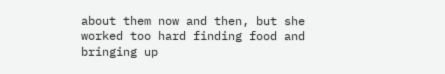about them now and then, but she worked too hard finding food and bringing up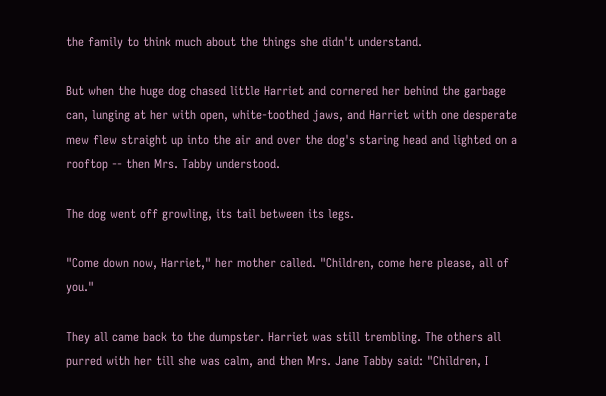the family to think much about the things she didn't understand.

But when the huge dog chased little Harriet and cornered her behind the garbage can, lunging at her with open, white-toothed jaws, and Harriet with one desperate mew flew straight up into the air and over the dog's staring head and lighted on a rooftop -- then Mrs. Tabby understood.

The dog went off growling, its tail between its legs.

"Come down now, Harriet," her mother called. "Children, come here please, all of you."

They all came back to the dumpster. Harriet was still trembling. The others all purred with her till she was calm, and then Mrs. Jane Tabby said: "Children, I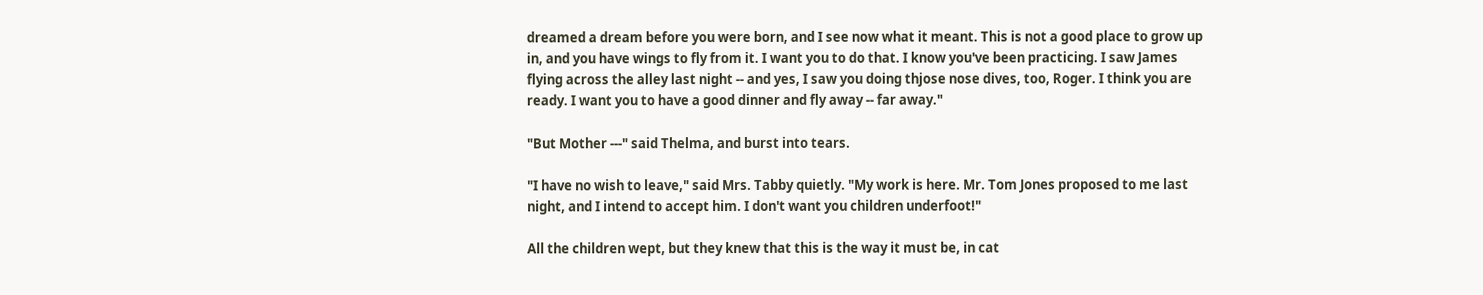dreamed a dream before you were born, and I see now what it meant. This is not a good place to grow up in, and you have wings to fly from it. I want you to do that. I know you've been practicing. I saw James flying across the alley last night -- and yes, I saw you doing thjose nose dives, too, Roger. I think you are ready. I want you to have a good dinner and fly away -- far away."

"But Mother ---" said Thelma, and burst into tears.

"I have no wish to leave," said Mrs. Tabby quietly. "My work is here. Mr. Tom Jones proposed to me last night, and I intend to accept him. I don't want you children underfoot!"

All the children wept, but they knew that this is the way it must be, in cat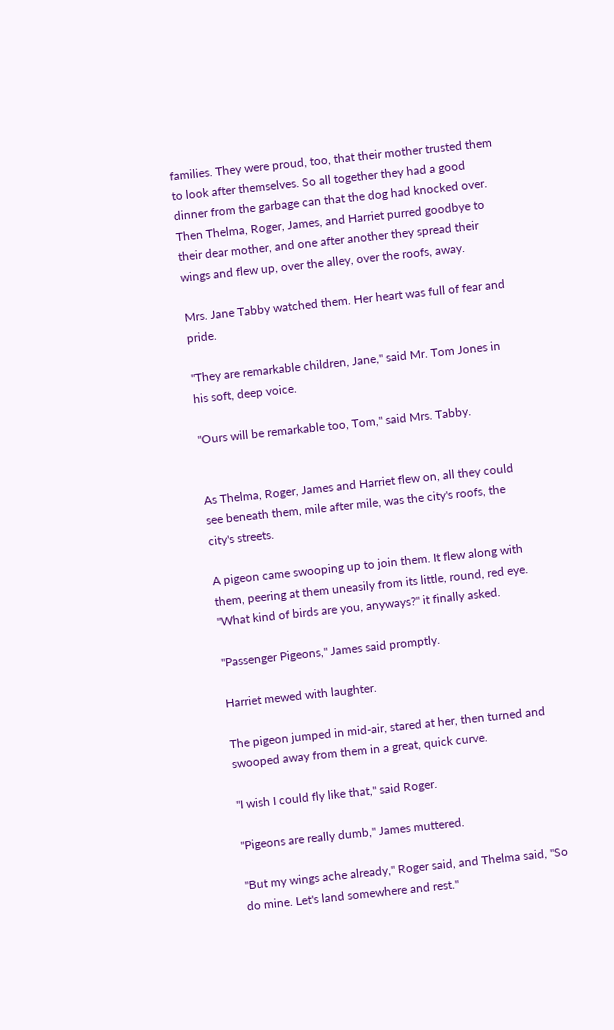families. They were proud, too, that their mother trusted them to look after themselves. So all together they had a good dinner from the garbage can that the dog had knocked over. Then Thelma, Roger, James, and Harriet purred goodbye to their dear mother, and one after another they spread their wings and flew up, over the alley, over the roofs, away.

Mrs. Jane Tabby watched them. Her heart was full of fear and pride.

"They are remarkable children, Jane," said Mr. Tom Jones in his soft, deep voice.

"Ours will be remarkable too, Tom," said Mrs. Tabby.


As Thelma, Roger, James and Harriet flew on, all they could see beneath them, mile after mile, was the city's roofs, the city's streets.

A pigeon came swooping up to join them. It flew along with them, peering at them uneasily from its little, round, red eye. "What kind of birds are you, anyways?" it finally asked.

"Passenger Pigeons," James said promptly.

Harriet mewed with laughter.

The pigeon jumped in mid-air, stared at her, then turned and swooped away from them in a great, quick curve.

"I wish I could fly like that," said Roger.

"Pigeons are really dumb," James muttered.

"But my wings ache already," Roger said, and Thelma said, "So do mine. Let's land somewhere and rest."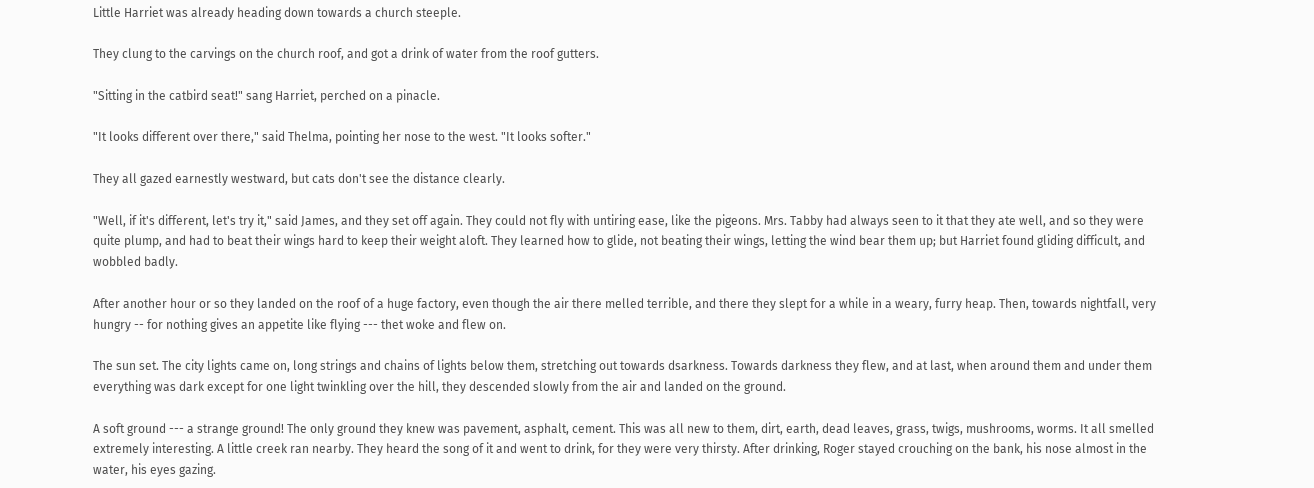Little Harriet was already heading down towards a church steeple.

They clung to the carvings on the church roof, and got a drink of water from the roof gutters.

"Sitting in the catbird seat!" sang Harriet, perched on a pinacle.

"It looks different over there," said Thelma, pointing her nose to the west. "It looks softer."

They all gazed earnestly westward, but cats don't see the distance clearly.

"Well, if it's different, let's try it," said James, and they set off again. They could not fly with untiring ease, like the pigeons. Mrs. Tabby had always seen to it that they ate well, and so they were quite plump, and had to beat their wings hard to keep their weight aloft. They learned how to glide, not beating their wings, letting the wind bear them up; but Harriet found gliding difficult, and wobbled badly.

After another hour or so they landed on the roof of a huge factory, even though the air there melled terrible, and there they slept for a while in a weary, furry heap. Then, towards nightfall, very hungry -- for nothing gives an appetite like flying --- thet woke and flew on.

The sun set. The city lights came on, long strings and chains of lights below them, stretching out towards dsarkness. Towards darkness they flew, and at last, when around them and under them everything was dark except for one light twinkling over the hill, they descended slowly from the air and landed on the ground.

A soft ground --- a strange ground! The only ground they knew was pavement, asphalt, cement. This was all new to them, dirt, earth, dead leaves, grass, twigs, mushrooms, worms. It all smelled extremely interesting. A little creek ran nearby. They heard the song of it and went to drink, for they were very thirsty. After drinking, Roger stayed crouching on the bank, his nose almost in the water, his eyes gazing.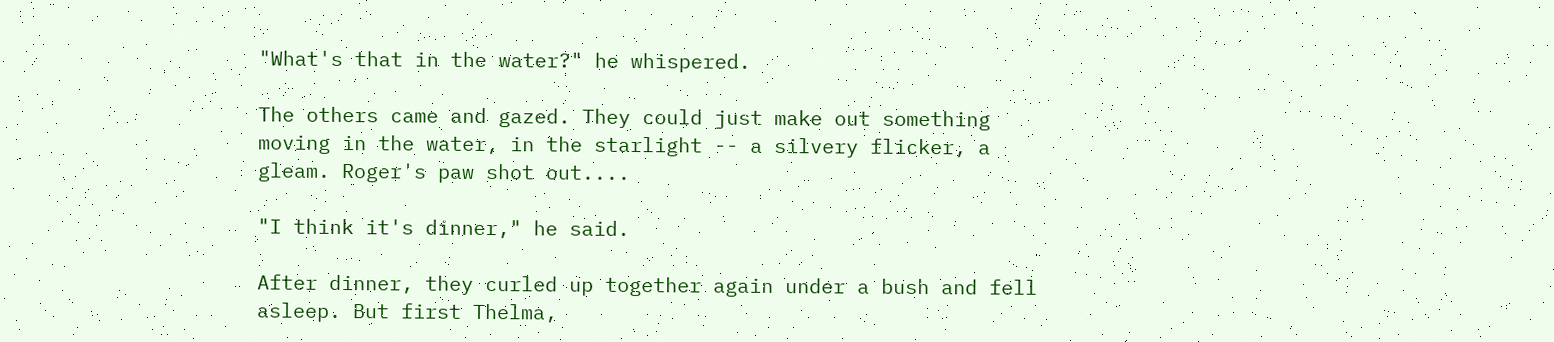"What's that in the water?" he whispered.

The others came and gazed. They could just make out something moving in the water, in the starlight -- a silvery flicker, a gleam. Roger's paw shot out....

"I think it's dinner," he said.

After dinner, they curled up together again under a bush and fell asleep. But first Thelma,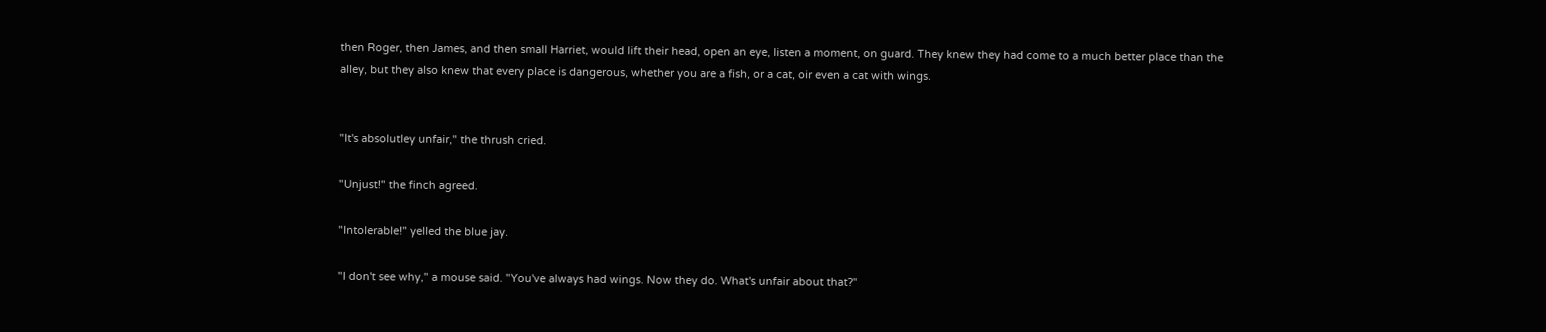then Roger, then James, and then small Harriet, would lift their head, open an eye, listen a moment, on guard. They knew they had come to a much better place than the alley, but they also knew that every place is dangerous, whether you are a fish, or a cat, oir even a cat with wings.


"It's absolutley unfair," the thrush cried.

"Unjust!" the finch agreed.

"Intolerable!" yelled the blue jay.

"I don't see why," a mouse said. "You've always had wings. Now they do. What's unfair about that?"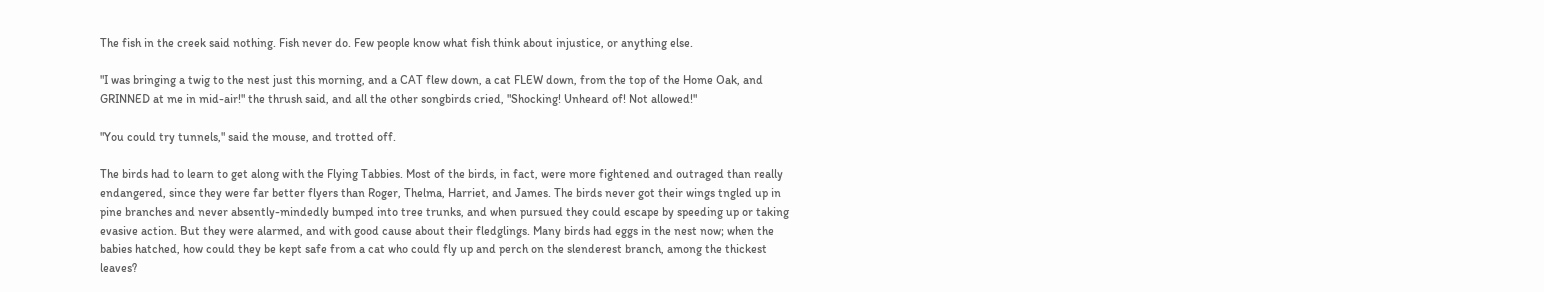The fish in the creek said nothing. Fish never do. Few people know what fish think about injustice, or anything else.

"I was bringing a twig to the nest just this morning, and a CAT flew down, a cat FLEW down, from the top of the Home Oak, and GRINNED at me in mid-air!" the thrush said, and all the other songbirds cried, "Shocking! Unheard of! Not allowed!"

"You could try tunnels," said the mouse, and trotted off.

The birds had to learn to get along with the Flying Tabbies. Most of the birds, in fact, were more fightened and outraged than really endangered, since they were far better flyers than Roger, Thelma, Harriet, and James. The birds never got their wings tngled up in pine branches and never absently-mindedly bumped into tree trunks, and when pursued they could escape by speeding up or taking evasive action. But they were alarmed, and with good cause about their fledglings. Many birds had eggs in the nest now; when the babies hatched, how could they be kept safe from a cat who could fly up and perch on the slenderest branch, among the thickest leaves?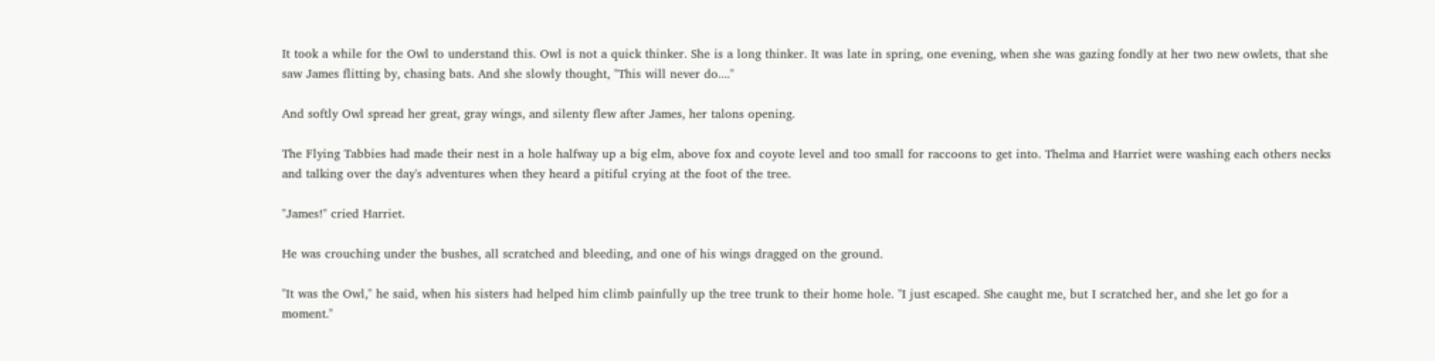It took a while for the Owl to understand this. Owl is not a quick thinker. She is a long thinker. It was late in spring, one evening, when she was gazing fondly at her two new owlets, that she saw James flitting by, chasing bats. And she slowly thought, "This will never do...."

And softly Owl spread her great, gray wings, and silenty flew after James, her talons opening.

The Flying Tabbies had made their nest in a hole halfway up a big elm, above fox and coyote level and too small for raccoons to get into. Thelma and Harriet were washing each others necks and talking over the day's adventures when they heard a pitiful crying at the foot of the tree.

"James!" cried Harriet.

He was crouching under the bushes, all scratched and bleeding, and one of his wings dragged on the ground.

"It was the Owl," he said, when his sisters had helped him climb painfully up the tree trunk to their home hole. "I just escaped. She caught me, but I scratched her, and she let go for a moment."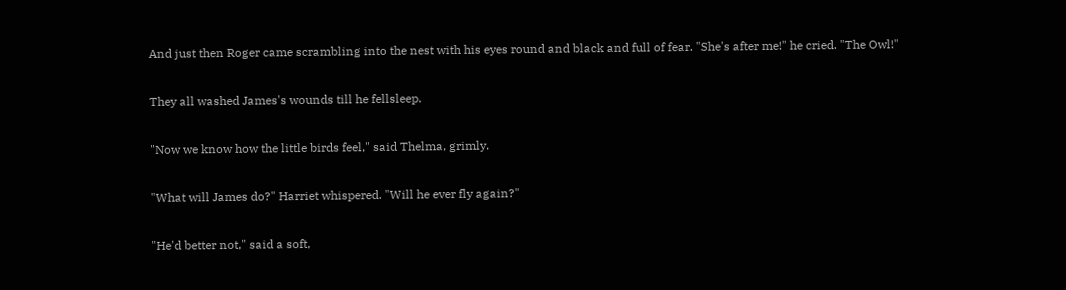And just then Roger came scrambling into the nest with his eyes round and black and full of fear. "She's after me!" he cried. "The Owl!"

They all washed James's wounds till he fellsleep.

"Now we know how the little birds feel," said Thelma, grimly.

"What will James do?" Harriet whispered. "Will he ever fly again?"

"He'd better not," said a soft,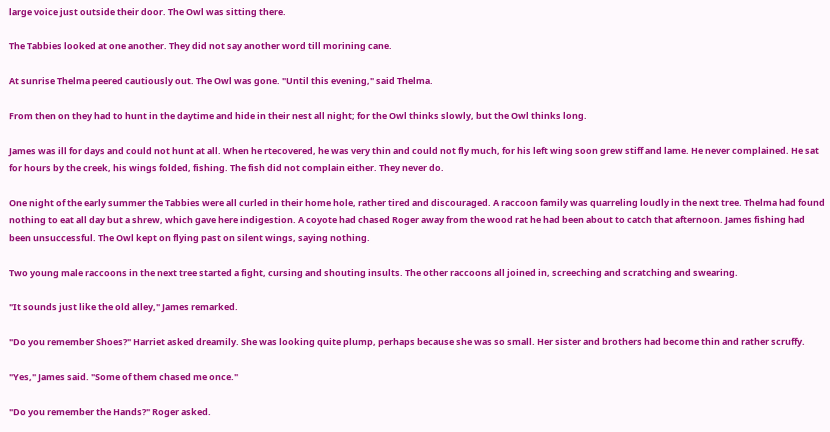large voice just outside their door. The Owl was sitting there.

The Tabbies looked at one another. They did not say another word till morining cane.

At sunrise Thelma peered cautiously out. The Owl was gone. "Until this evening," said Thelma.

From then on they had to hunt in the daytime and hide in their nest all night; for the Owl thinks slowly, but the Owl thinks long.

James was ill for days and could not hunt at all. When he rtecovered, he was very thin and could not fly much, for his left wing soon grew stiff and lame. He never complained. He sat for hours by the creek, his wings folded, fishing. The fish did not complain either. They never do.

One night of the early summer the Tabbies were all curled in their home hole, rather tired and discouraged. A raccoon family was quarreling loudly in the next tree. Thelma had found nothing to eat all day but a shrew, which gave here indigestion. A coyote had chased Roger away from the wood rat he had been about to catch that afternoon. James fishing had been unsuccessful. The Owl kept on flying past on silent wings, saying nothing.

Two young male raccoons in the next tree started a fight, cursing and shouting insults. The other raccoons all joined in, screeching and scratching and swearing.

"It sounds just like the old alley," James remarked.

"Do you remember Shoes?" Harriet asked dreamily. She was looking quite plump, perhaps because she was so small. Her sister and brothers had become thin and rather scruffy.

"Yes," James said. "Some of them chased me once."

"Do you remember the Hands?" Roger asked.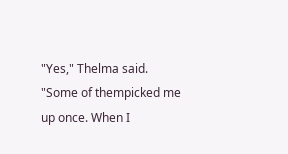"Yes," Thelma said. "Some of thempicked me up once. When I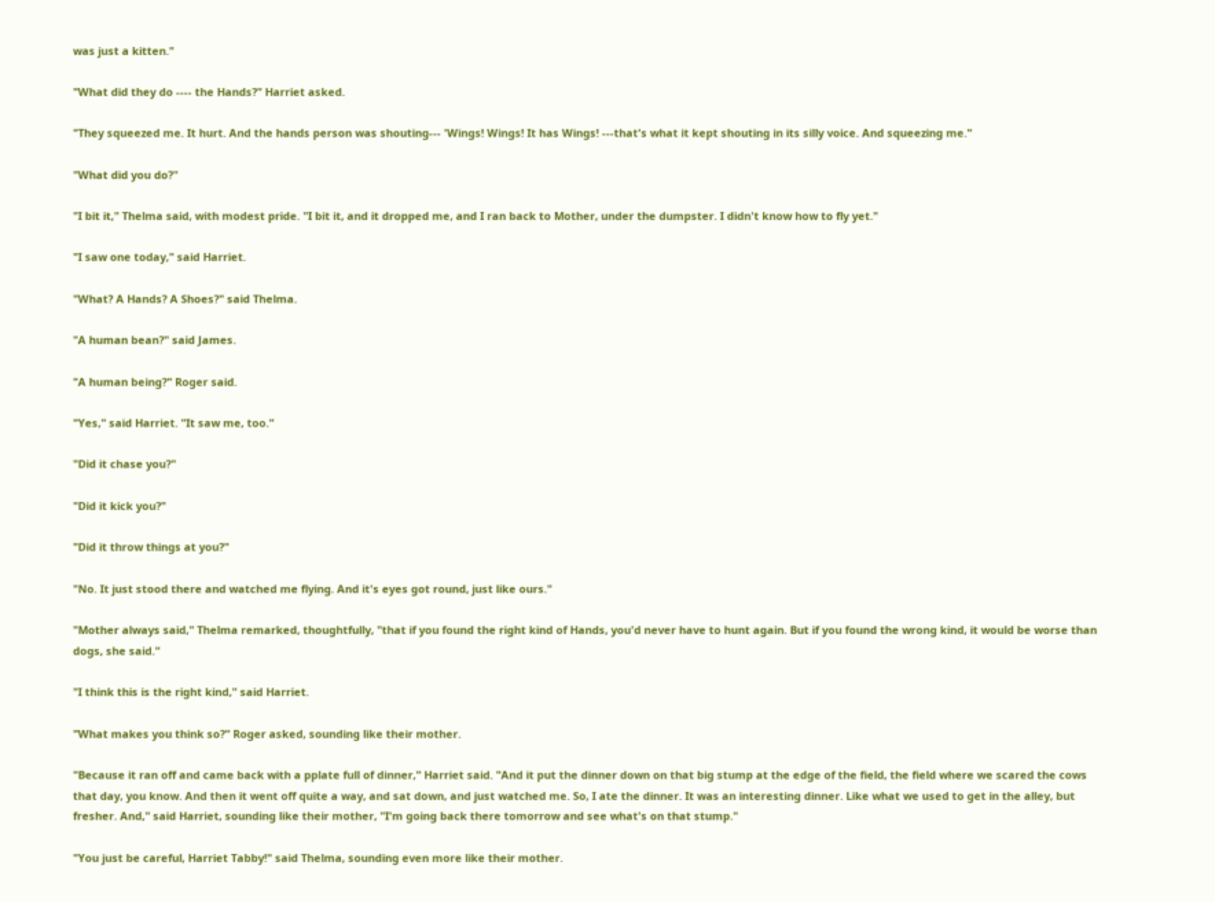was just a kitten."

"What did they do ---- the Hands?" Harriet asked.

"They squeezed me. It hurt. And the hands person was shouting--- 'Wings! Wings! It has Wings! ---that's what it kept shouting in its silly voice. And squeezing me."

"What did you do?"

"I bit it," Thelma said, with modest pride. "I bit it, and it dropped me, and I ran back to Mother, under the dumpster. I didn't know how to fly yet."

"I saw one today," said Harriet.

"What? A Hands? A Shoes?" said Thelma.

"A human bean?" said James.

"A human being?" Roger said.

"Yes," said Harriet. "It saw me, too."

"Did it chase you?"

"Did it kick you?"

"Did it throw things at you?"

"No. It just stood there and watched me flying. And it's eyes got round, just like ours."

"Mother always said," Thelma remarked, thoughtfully, "that if you found the right kind of Hands, you'd never have to hunt again. But if you found the wrong kind, it would be worse than dogs, she said."

"I think this is the right kind," said Harriet.

"What makes you think so?" Roger asked, sounding like their mother.

"Because it ran off and came back with a pplate full of dinner," Harriet said. "And it put the dinner down on that big stump at the edge of the field, the field where we scared the cows that day, you know. And then it went off quite a way, and sat down, and just watched me. So, I ate the dinner. It was an interesting dinner. Like what we used to get in the alley, but fresher. And," said Harriet, sounding like their mother, "I'm going back there tomorrow and see what's on that stump."

"You just be careful, Harriet Tabby!" said Thelma, sounding even more like their mother.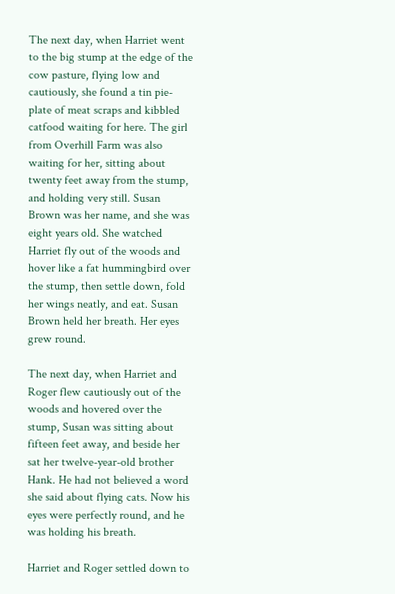The next day, when Harriet went to the big stump at the edge of the cow pasture, flying low and cautiously, she found a tin pie-plate of meat scraps and kibbled catfood waiting for here. The girl from Overhill Farm was also waiting for her, sitting about twenty feet away from the stump, and holding very still. Susan Brown was her name, and she was eight years old. She watched Harriet fly out of the woods and hover like a fat hummingbird over the stump, then settle down, fold her wings neatly, and eat. Susan Brown held her breath. Her eyes grew round.

The next day, when Harriet and Roger flew cautiously out of the woods and hovered over the stump, Susan was sitting about fifteen feet away, and beside her sat her twelve-year-old brother Hank. He had not believed a word she said about flying cats. Now his eyes were perfectly round, and he was holding his breath.

Harriet and Roger settled down to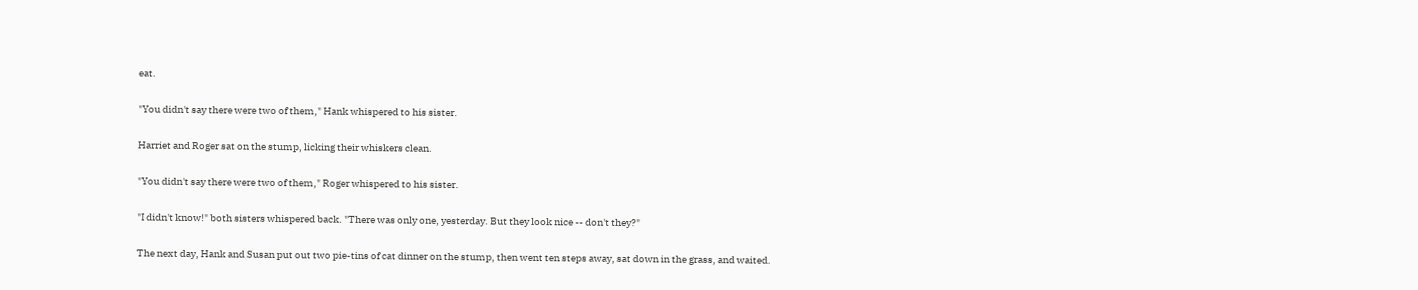eat.

"You didn't say there were two of them," Hank whispered to his sister.

Harriet and Roger sat on the stump, licking their whiskers clean.

"You didn't say there were two of them," Roger whispered to his sister.

"I didn't know!" both sisters whispered back. "There was only one, yesterday. But they look nice -- don't they?"

The next day, Hank and Susan put out two pie-tins of cat dinner on the stump, then went ten steps away, sat down in the grass, and waited.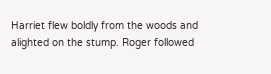Harriet flew boldly from the woods and alighted on the stump. Roger followed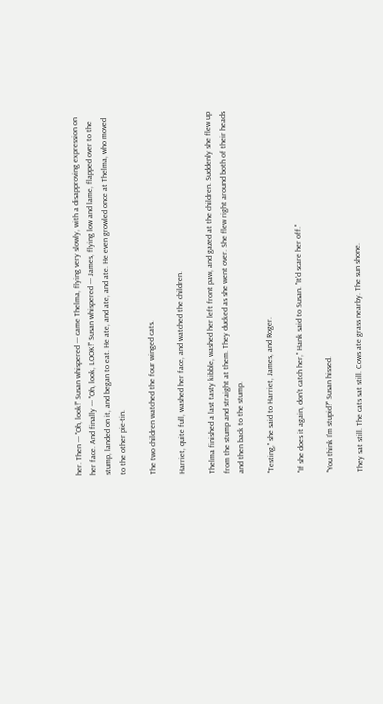her. Then --- "Oh, look!" Susan whispered --- came Thelma, flying very slowly, with a disapproving expression on her face. And finally --- "Oh, look, LOOK!" Susan whispered --- James, flying low and lame, flapped over to the stump, landed on it, and began to eat. He ate, and ate, and ate. He even growled once at Thelma, who moved to the other pie-tin.

The two children watched the four winged cats.

Harriet, quite full, washed her face, and watched the children.

Thelma finished a last tasty kibble, washed her left front paw, and gazed at the children. Suddenly she flew up from the stump and straight at them. They ducked as she went over. She flew right around both of their heads and then back to the stump.

"Testing," she said to Harriet, James, and Roger.

"If she does it again, don't catch her," Hank said to Susan. "It'd scare her off."

"You think I'm stupid?" Susan hissed.

They sat still. The cats sat still. Cows ate grass nearby. The sun shone.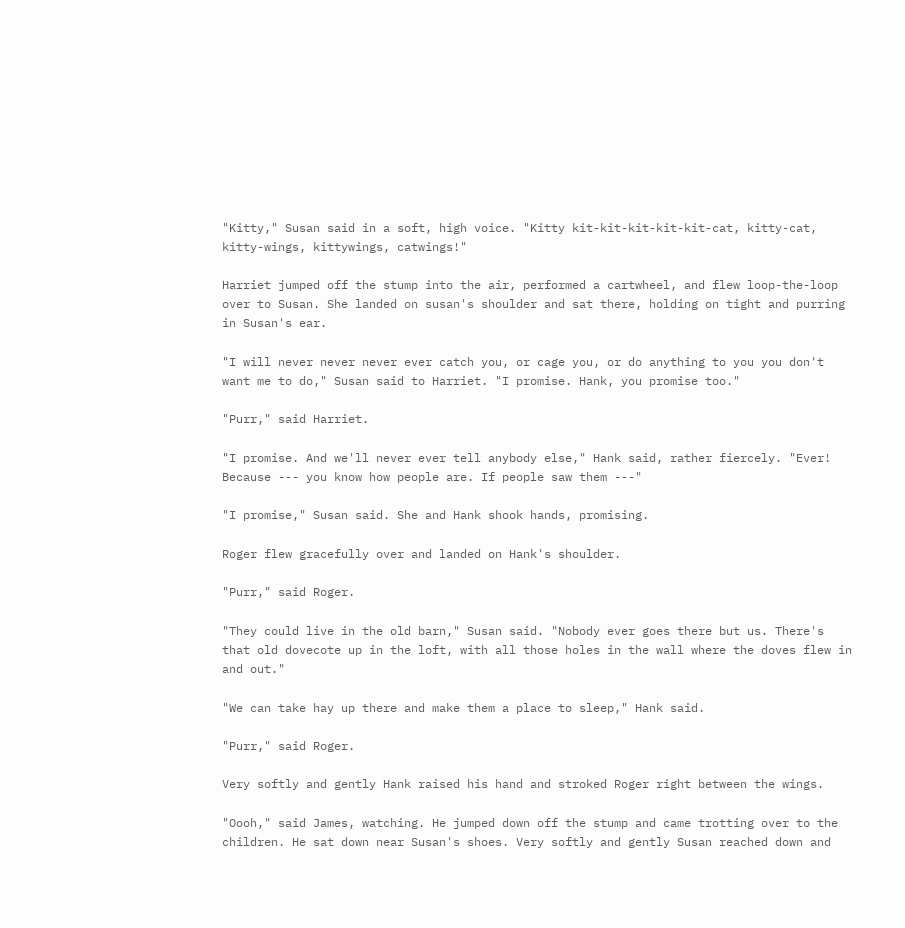"Kitty," Susan said in a soft, high voice. "Kitty kit-kit-kit-kit-kit-cat, kitty-cat, kitty-wings, kittywings, catwings!"

Harriet jumped off the stump into the air, performed a cartwheel, and flew loop-the-loop over to Susan. She landed on susan's shoulder and sat there, holding on tight and purring in Susan's ear.

"I will never never never ever catch you, or cage you, or do anything to you you don't want me to do," Susan said to Harriet. "I promise. Hank, you promise too."

"Purr," said Harriet.

"I promise. And we'll never ever tell anybody else," Hank said, rather fiercely. "Ever! Because --- you know how people are. If people saw them ---"

"I promise," Susan said. She and Hank shook hands, promising.

Roger flew gracefully over and landed on Hank's shoulder.

"Purr," said Roger.

"They could live in the old barn," Susan said. "Nobody ever goes there but us. There's that old dovecote up in the loft, with all those holes in the wall where the doves flew in and out."

"We can take hay up there and make them a place to sleep," Hank said.

"Purr," said Roger.

Very softly and gently Hank raised his hand and stroked Roger right between the wings.

"Oooh," said James, watching. He jumped down off the stump and came trotting over to the children. He sat down near Susan's shoes. Very softly and gently Susan reached down and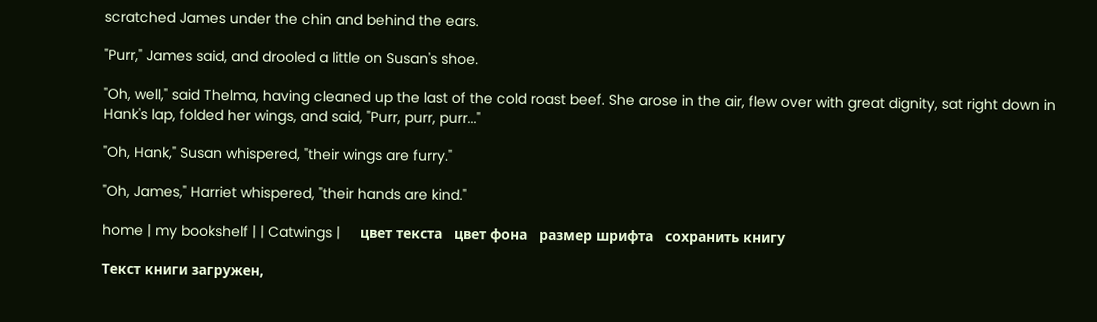scratched James under the chin and behind the ears.

"Purr," James said, and drooled a little on Susan's shoe.

"Oh, well," said Thelma, having cleaned up the last of the cold roast beef. She arose in the air, flew over with great dignity, sat right down in Hank's lap, folded her wings, and said, "Purr, purr, purr..."

"Oh, Hank," Susan whispered, "their wings are furry."

"Oh, James," Harriet whispered, "their hands are kind."

home | my bookshelf | | Catwings |     цвет текста   цвет фона   размер шрифта   сохранить книгу

Текст книги загружен,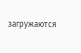загружаются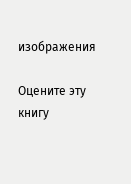изображения

Оцените эту книгу